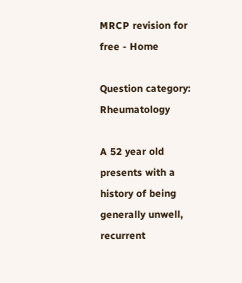MRCP revision for free - Home

Question category: Rheumatology

A 52 year old presents with a history of being generally unwell, recurrent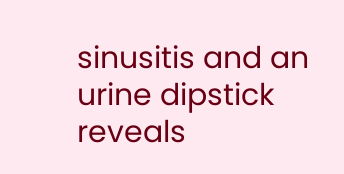sinusitis and an urine dipstick reveals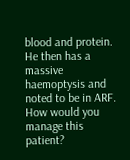blood and protein. He then has a massive haemoptysis and noted to be in ARF. How would you manage this patient?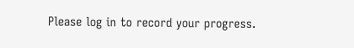Please log in to record your progress.